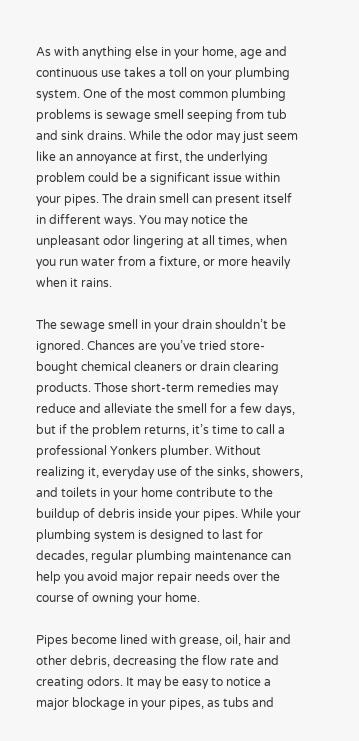As with anything else in your home, age and continuous use takes a toll on your plumbing system. One of the most common plumbing problems is sewage smell seeping from tub and sink drains. While the odor may just seem like an annoyance at first, the underlying problem could be a significant issue within your pipes. The drain smell can present itself in different ways. You may notice the unpleasant odor lingering at all times, when you run water from a fixture, or more heavily when it rains.

The sewage smell in your drain shouldn’t be ignored. Chances are you’ve tried store-bought chemical cleaners or drain clearing products. Those short-term remedies may reduce and alleviate the smell for a few days, but if the problem returns, it’s time to call a professional Yonkers plumber. Without realizing it, everyday use of the sinks, showers, and toilets in your home contribute to the buildup of debris inside your pipes. While your plumbing system is designed to last for decades, regular plumbing maintenance can help you avoid major repair needs over the course of owning your home.

Pipes become lined with grease, oil, hair and other debris, decreasing the flow rate and creating odors. It may be easy to notice a major blockage in your pipes, as tubs and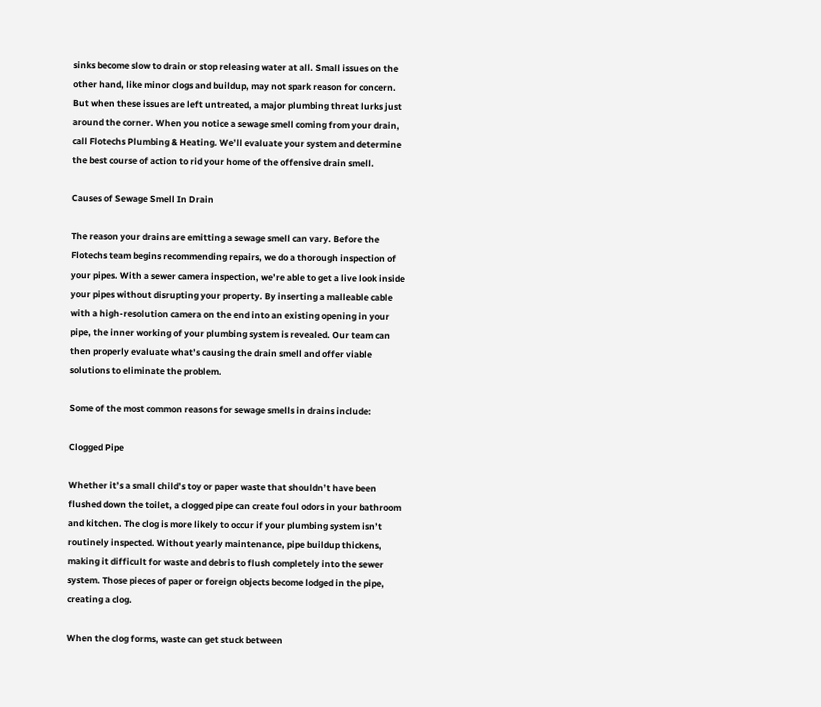sinks become slow to drain or stop releasing water at all. Small issues on the other hand, like minor clogs and buildup, may not spark reason for concern. But when these issues are left untreated, a major plumbing threat lurks just around the corner. When you notice a sewage smell coming from your drain, call Flotechs Plumbing & Heating. We’ll evaluate your system and determine the best course of action to rid your home of the offensive drain smell.

Causes of Sewage Smell In Drain

The reason your drains are emitting a sewage smell can vary. Before the Flotechs team begins recommending repairs, we do a thorough inspection of your pipes. With a sewer camera inspection, we’re able to get a live look inside your pipes without disrupting your property. By inserting a malleable cable with a high-resolution camera on the end into an existing opening in your pipe, the inner working of your plumbing system is revealed. Our team can then properly evaluate what’s causing the drain smell and offer viable solutions to eliminate the problem.

Some of the most common reasons for sewage smells in drains include:

Clogged Pipe

Whether it’s a small child’s toy or paper waste that shouldn’t have been flushed down the toilet, a clogged pipe can create foul odors in your bathroom and kitchen. The clog is more likely to occur if your plumbing system isn’t routinely inspected. Without yearly maintenance, pipe buildup thickens, making it difficult for waste and debris to flush completely into the sewer system. Those pieces of paper or foreign objects become lodged in the pipe, creating a clog.

When the clog forms, waste can get stuck between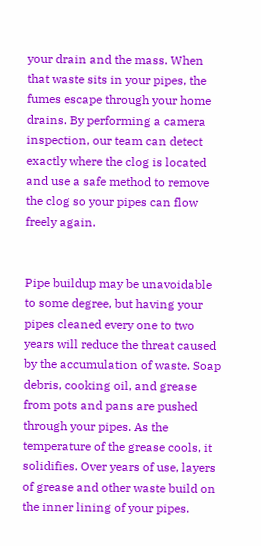your drain and the mass. When that waste sits in your pipes, the fumes escape through your home drains. By performing a camera inspection, our team can detect exactly where the clog is located and use a safe method to remove the clog so your pipes can flow freely again.


Pipe buildup may be unavoidable to some degree, but having your pipes cleaned every one to two years will reduce the threat caused by the accumulation of waste. Soap debris, cooking oil, and grease from pots and pans are pushed through your pipes. As the temperature of the grease cools, it solidifies. Over years of use, layers of grease and other waste build on the inner lining of your pipes.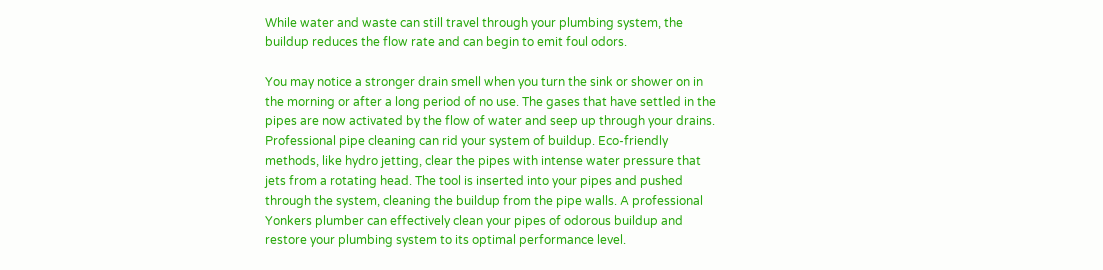While water and waste can still travel through your plumbing system, the buildup reduces the flow rate and can begin to emit foul odors.

You may notice a stronger drain smell when you turn the sink or shower on in the morning or after a long period of no use. The gases that have settled in the pipes are now activated by the flow of water and seep up through your drains. Professional pipe cleaning can rid your system of buildup. Eco-friendly methods, like hydro jetting, clear the pipes with intense water pressure that jets from a rotating head. The tool is inserted into your pipes and pushed through the system, cleaning the buildup from the pipe walls. A professional Yonkers plumber can effectively clean your pipes of odorous buildup and restore your plumbing system to its optimal performance level.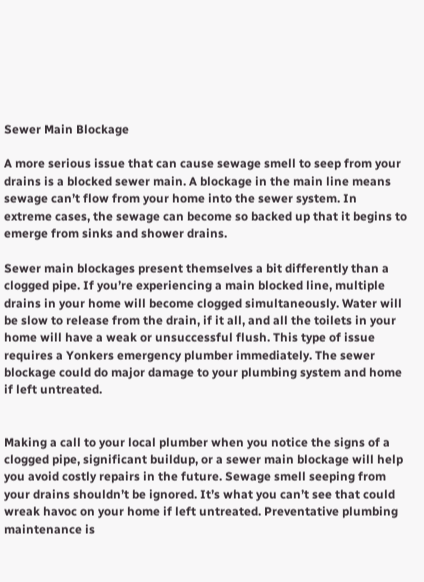Sewer Main Blockage

A more serious issue that can cause sewage smell to seep from your drains is a blocked sewer main. A blockage in the main line means sewage can’t flow from your home into the sewer system. In extreme cases, the sewage can become so backed up that it begins to emerge from sinks and shower drains.

Sewer main blockages present themselves a bit differently than a clogged pipe. If you’re experiencing a main blocked line, multiple drains in your home will become clogged simultaneously. Water will be slow to release from the drain, if it all, and all the toilets in your home will have a weak or unsuccessful flush. This type of issue requires a Yonkers emergency plumber immediately. The sewer blockage could do major damage to your plumbing system and home if left untreated.


Making a call to your local plumber when you notice the signs of a clogged pipe, significant buildup, or a sewer main blockage will help you avoid costly repairs in the future. Sewage smell seeping from your drains shouldn’t be ignored. It’s what you can’t see that could wreak havoc on your home if left untreated. Preventative plumbing maintenance is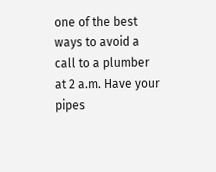one of the best ways to avoid a call to a plumber at 2 a.m. Have your pipes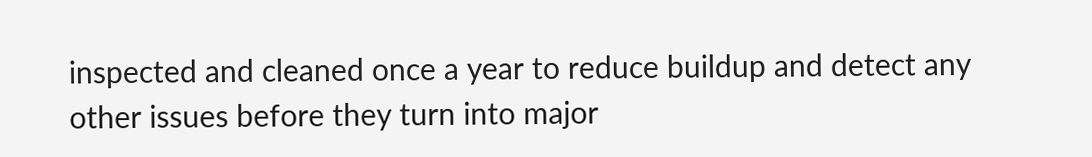inspected and cleaned once a year to reduce buildup and detect any other issues before they turn into major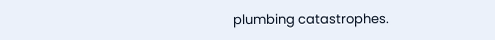plumbing catastrophes.